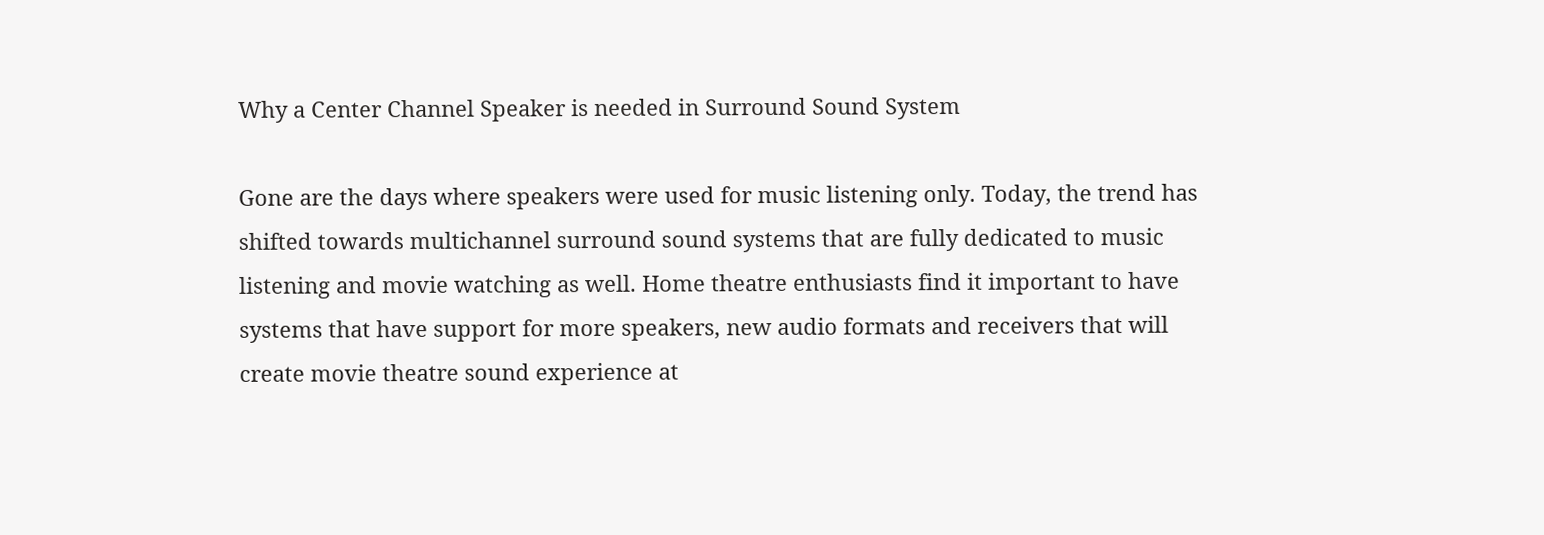Why a Center Channel Speaker is needed in Surround Sound System

Gone are the days where speakers were used for music listening only. Today, the trend has shifted towards multichannel surround sound systems that are fully dedicated to music listening and movie watching as well. Home theatre enthusiasts find it important to have systems that have support for more speakers, new audio formats and receivers that will create movie theatre sound experience at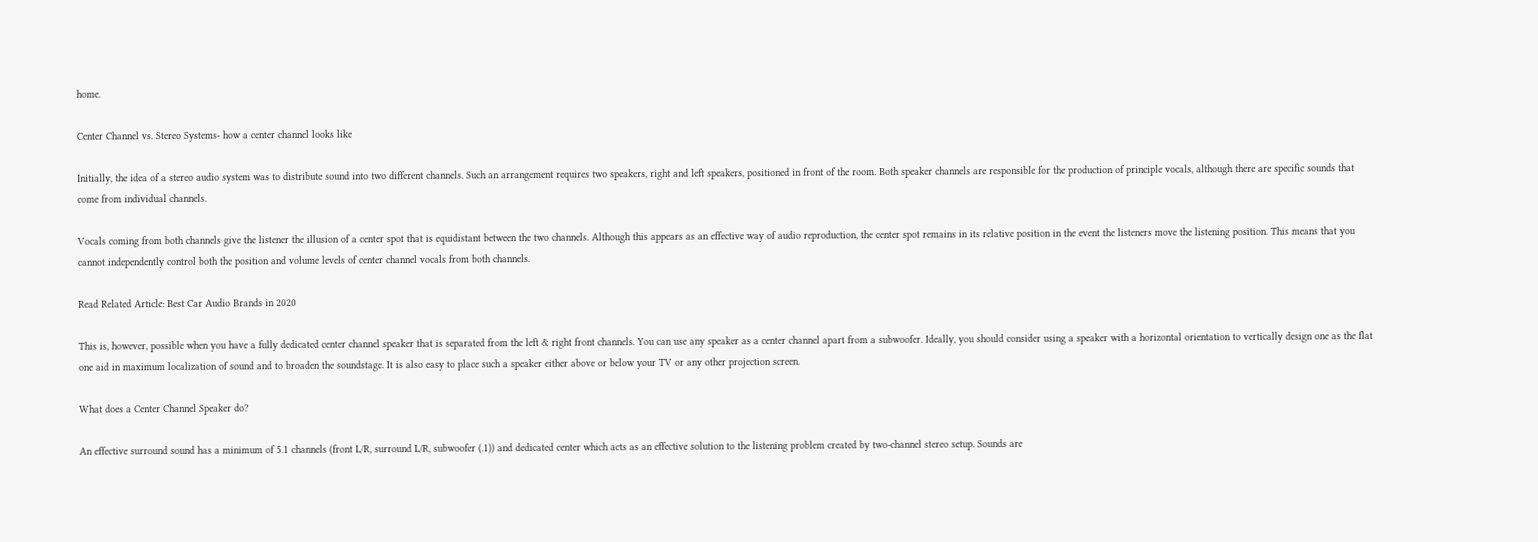home.

Center Channel vs. Stereo Systems- how a center channel looks like

Initially, the idea of a stereo audio system was to distribute sound into two different channels. Such an arrangement requires two speakers, right and left speakers, positioned in front of the room. Both speaker channels are responsible for the production of principle vocals, although there are specific sounds that come from individual channels.

Vocals coming from both channels give the listener the illusion of a center spot that is equidistant between the two channels. Although this appears as an effective way of audio reproduction, the center spot remains in its relative position in the event the listeners move the listening position. This means that you cannot independently control both the position and volume levels of center channel vocals from both channels.

Read Related Article: Best Car Audio Brands in 2020

This is, however, possible when you have a fully dedicated center channel speaker that is separated from the left & right front channels. You can use any speaker as a center channel apart from a subwoofer. Ideally, you should consider using a speaker with a horizontal orientation to vertically design one as the flat one aid in maximum localization of sound and to broaden the soundstage. It is also easy to place such a speaker either above or below your TV or any other projection screen.

What does a Center Channel Speaker do?

An effective surround sound has a minimum of 5.1 channels (front L/R, surround L/R, subwoofer (.1)) and dedicated center which acts as an effective solution to the listening problem created by two-channel stereo setup. Sounds are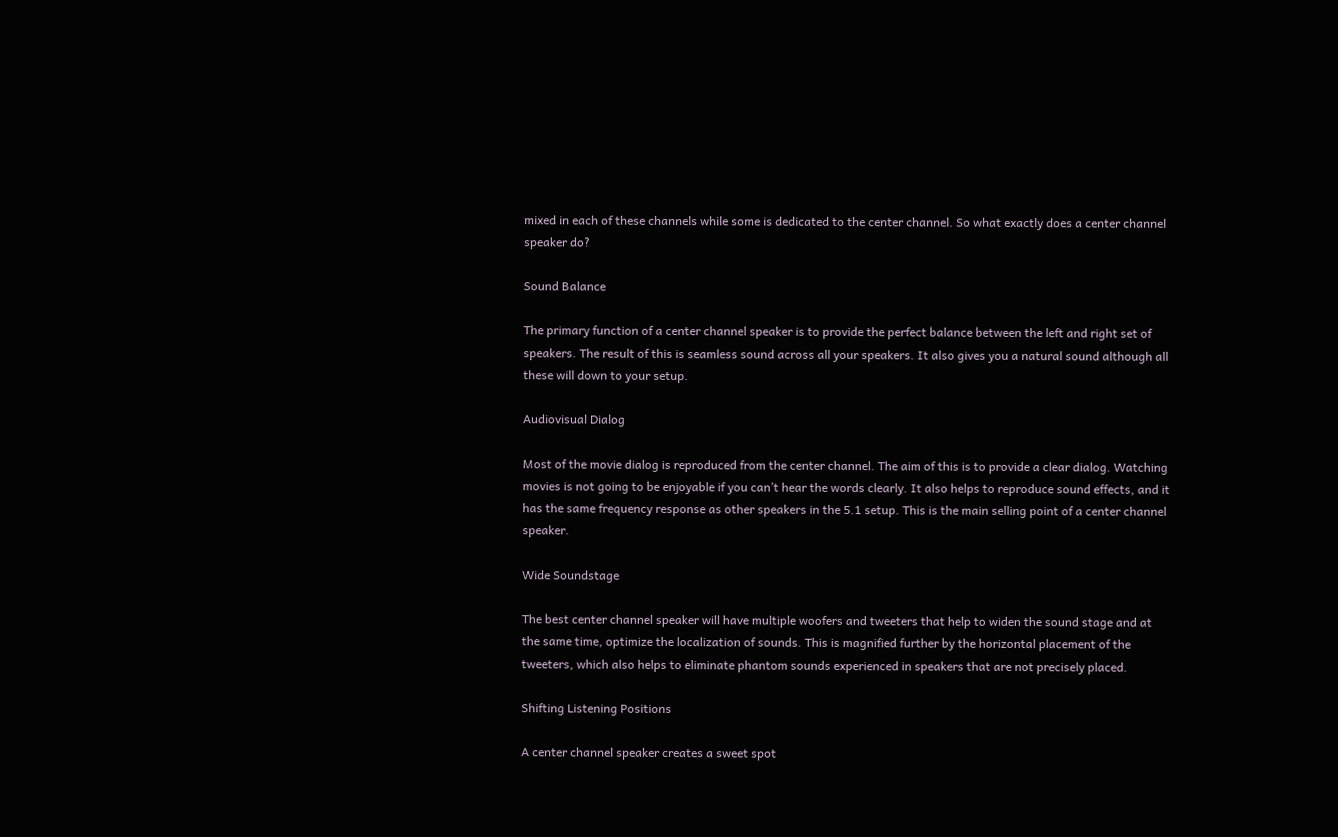mixed in each of these channels while some is dedicated to the center channel. So what exactly does a center channel speaker do?

Sound Balance

The primary function of a center channel speaker is to provide the perfect balance between the left and right set of speakers. The result of this is seamless sound across all your speakers. It also gives you a natural sound although all these will down to your setup.

Audiovisual Dialog

Most of the movie dialog is reproduced from the center channel. The aim of this is to provide a clear dialog. Watching movies is not going to be enjoyable if you can’t hear the words clearly. It also helps to reproduce sound effects, and it has the same frequency response as other speakers in the 5.1 setup. This is the main selling point of a center channel speaker.

Wide Soundstage

The best center channel speaker will have multiple woofers and tweeters that help to widen the sound stage and at the same time, optimize the localization of sounds. This is magnified further by the horizontal placement of the tweeters, which also helps to eliminate phantom sounds experienced in speakers that are not precisely placed.

Shifting Listening Positions

A center channel speaker creates a sweet spot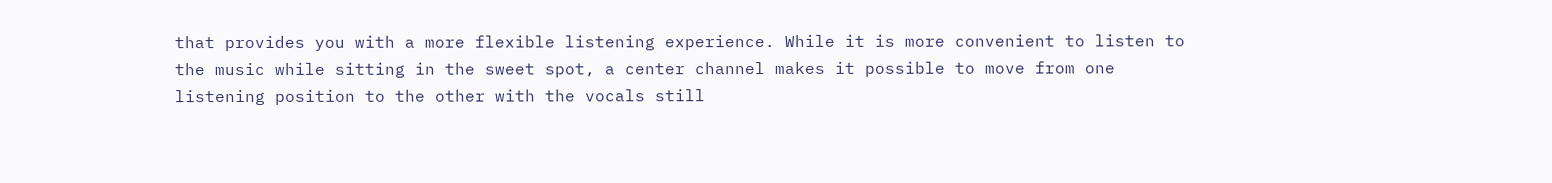that provides you with a more flexible listening experience. While it is more convenient to listen to the music while sitting in the sweet spot, a center channel makes it possible to move from one listening position to the other with the vocals still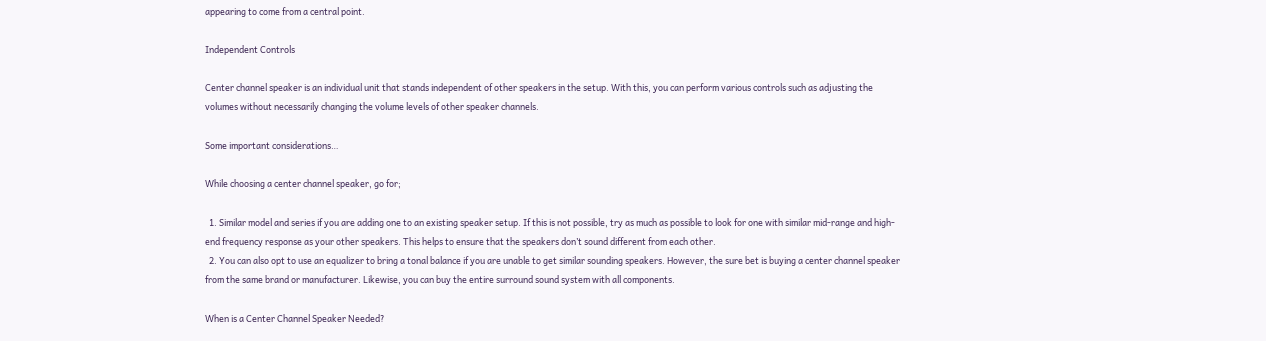appearing to come from a central point.

Independent Controls

Center channel speaker is an individual unit that stands independent of other speakers in the setup. With this, you can perform various controls such as adjusting the volumes without necessarily changing the volume levels of other speaker channels.

Some important considerations…

While choosing a center channel speaker, go for;

  1. Similar model and series if you are adding one to an existing speaker setup. If this is not possible, try as much as possible to look for one with similar mid-range and high-end frequency response as your other speakers. This helps to ensure that the speakers don’t sound different from each other.
  2. You can also opt to use an equalizer to bring a tonal balance if you are unable to get similar sounding speakers. However, the sure bet is buying a center channel speaker from the same brand or manufacturer. Likewise, you can buy the entire surround sound system with all components.

When is a Center Channel Speaker Needed?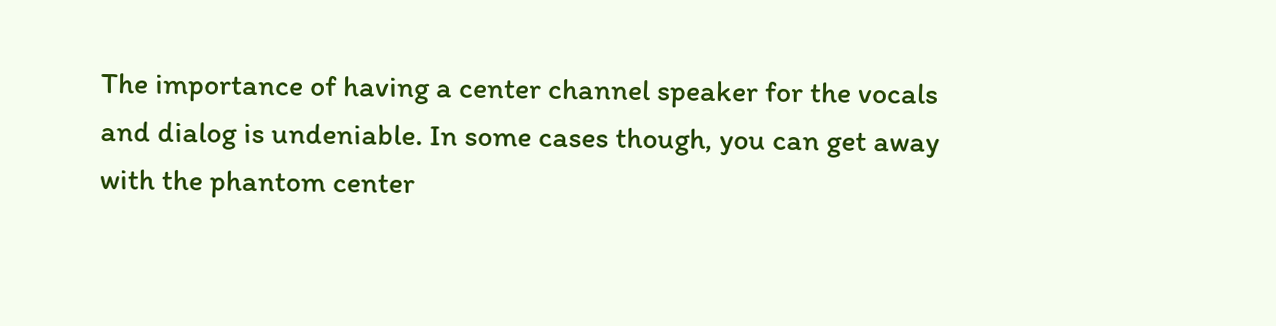The importance of having a center channel speaker for the vocals and dialog is undeniable. In some cases though, you can get away with the phantom center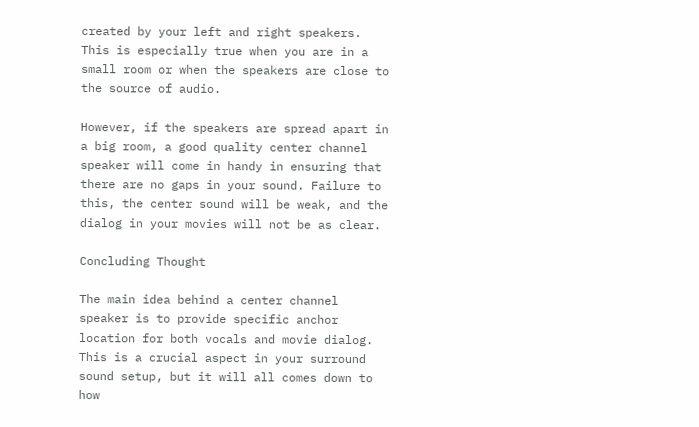created by your left and right speakers. This is especially true when you are in a small room or when the speakers are close to the source of audio.

However, if the speakers are spread apart in a big room, a good quality center channel speaker will come in handy in ensuring that there are no gaps in your sound. Failure to this, the center sound will be weak, and the dialog in your movies will not be as clear.

Concluding Thought

The main idea behind a center channel speaker is to provide specific anchor location for both vocals and movie dialog. This is a crucial aspect in your surround sound setup, but it will all comes down to how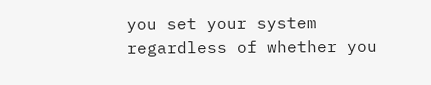you set your system regardless of whether you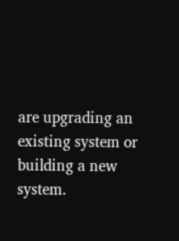are upgrading an existing system or building a new system.